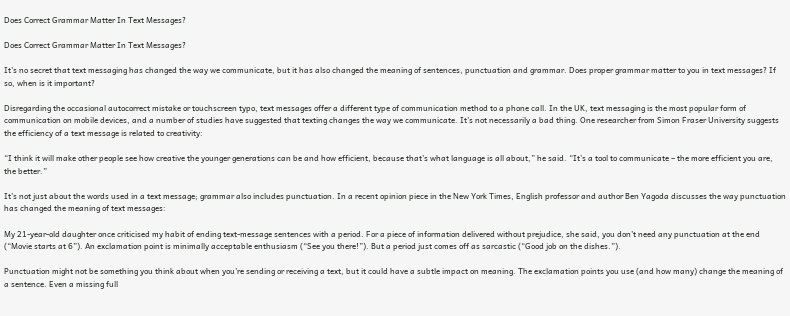Does Correct Grammar Matter In Text Messages?

Does Correct Grammar Matter In Text Messages?

It’s no secret that text messaging has changed the way we communicate, but it has also changed the meaning of sentences, punctuation and grammar. Does proper grammar matter to you in text messages? If so, when is it important?

Disregarding the occasional autocorrect mistake or touchscreen typo, text messages offer a different type of communication method to a phone call. In the UK, text messaging is the most popular form of communication on mobile devices, and a number of studies have suggested that texting changes the way we communicate. It’s not necessarily a bad thing. One researcher from Simon Fraser University suggests the efficiency of a text message is related to creativity:

“I think it will make other people see how creative the younger generations can be and how efficient, because that’s what language is all about,” he said. “It’s a tool to communicate – the more efficient you are, the better.”

It’s not just about the words used in a text message; grammar also includes punctuation. In a recent opinion piece in the New York Times, English professor and author Ben Yagoda discusses the way punctuation has changed the meaning of text messages:

My 21-year-old daughter once criticised my habit of ending text-message sentences with a period. For a piece of information delivered without prejudice, she said, you don’t need any punctuation at the end (“Movie starts at 6”). An exclamation point is minimally acceptable enthusiasm (“See you there!”). But a period just comes off as sarcastic (“Good job on the dishes.”).

Punctuation might not be something you think about when you’re sending or receiving a text, but it could have a subtle impact on meaning. The exclamation points you use (and how many) change the meaning of a sentence. Even a missing full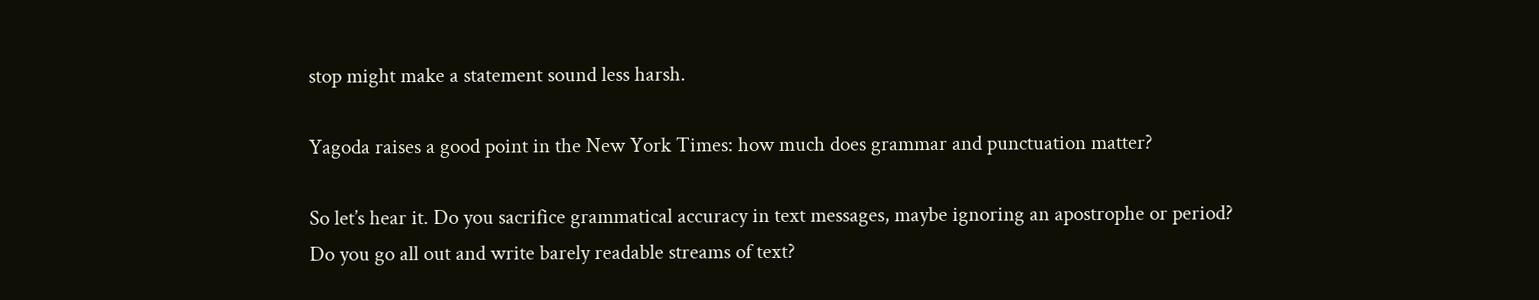stop might make a statement sound less harsh.

Yagoda raises a good point in the New York Times: how much does grammar and punctuation matter?

So let’s hear it. Do you sacrifice grammatical accuracy in text messages, maybe ignoring an apostrophe or period? Do you go all out and write barely readable streams of text?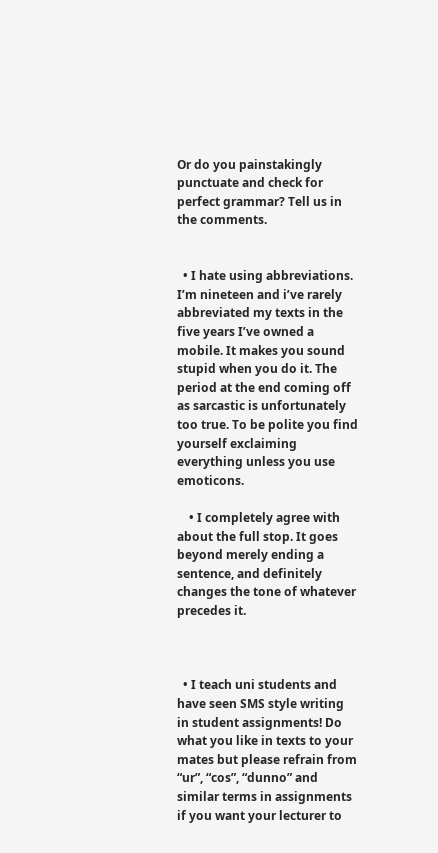Or do you painstakingly punctuate and check for perfect grammar? Tell us in the comments.


  • I hate using abbreviations. I’m nineteen and i’ve rarely abbreviated my texts in the five years I’ve owned a mobile. It makes you sound stupid when you do it. The period at the end coming off as sarcastic is unfortunately too true. To be polite you find yourself exclaiming everything unless you use emoticons.

    • I completely agree with about the full stop. It goes beyond merely ending a sentence, and definitely changes the tone of whatever precedes it.



  • I teach uni students and have seen SMS style writing in student assignments! Do what you like in texts to your mates but please refrain from “ur”, “cos”, “dunno” and similar terms in assignments if you want your lecturer to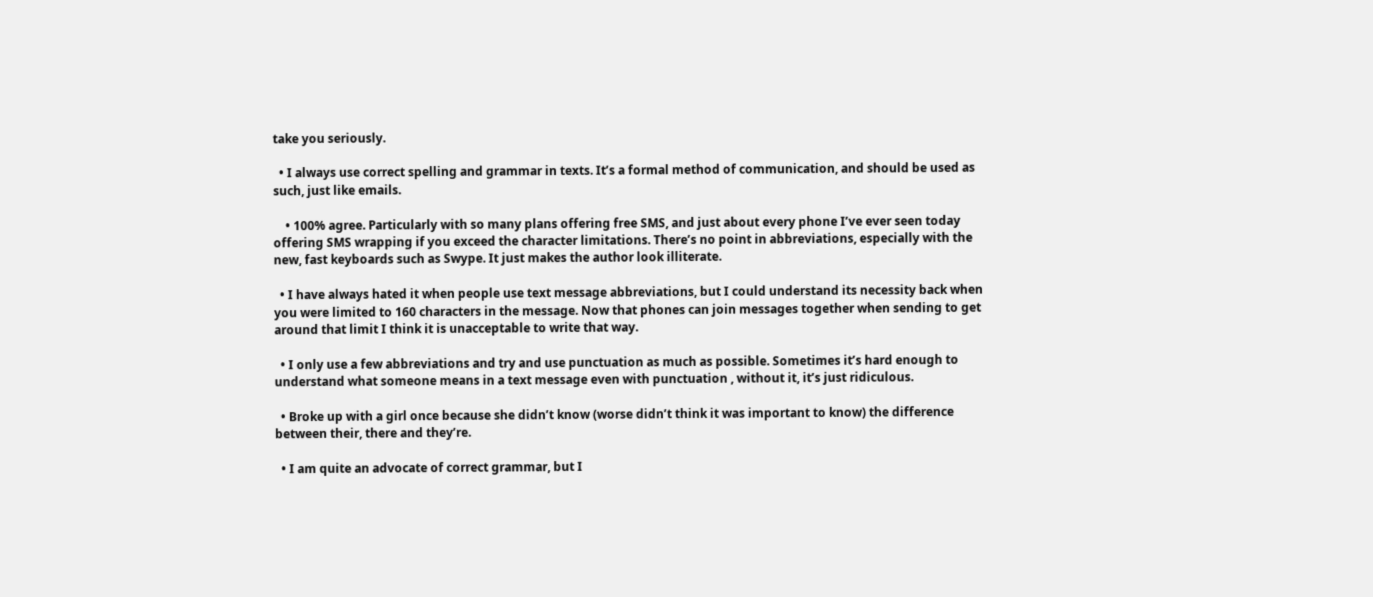take you seriously.

  • I always use correct spelling and grammar in texts. It’s a formal method of communication, and should be used as such, just like emails.

    • 100% agree. Particularly with so many plans offering free SMS, and just about every phone I’ve ever seen today offering SMS wrapping if you exceed the character limitations. There’s no point in abbreviations, especially with the new, fast keyboards such as Swype. It just makes the author look illiterate.

  • I have always hated it when people use text message abbreviations, but I could understand its necessity back when you were limited to 160 characters in the message. Now that phones can join messages together when sending to get around that limit I think it is unacceptable to write that way.

  • I only use a few abbreviations and try and use punctuation as much as possible. Sometimes it’s hard enough to understand what someone means in a text message even with punctuation , without it, it’s just ridiculous.

  • Broke up with a girl once because she didn’t know (worse didn’t think it was important to know) the difference between their, there and they’re.

  • I am quite an advocate of correct grammar, but I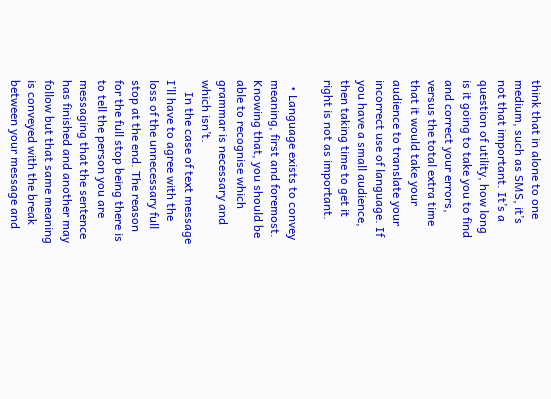think that in alone to one medium, such as SMS, it’s not that important. It’s a question of utility, how long is it going to take you to find and correct your errors, versus the total extra time that it would take your audience to translate your incorrect use of language. If you have a small audience, then taking time to get it right is not as important.

  • Language exists to convey meaning, first and foremost. Knowing that, you should be able to recognise which grammar is necessary and which isn’t.
    In the case of text message I’ll have to agree with the loss of the unnecessary full stop at the end. The reason for the full stop being there is to tell the person you are messaging that the sentence has finished and another may follow but that same meaning is conveyed with the break between your message and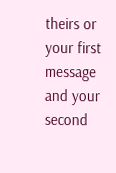theirs or your first message and your second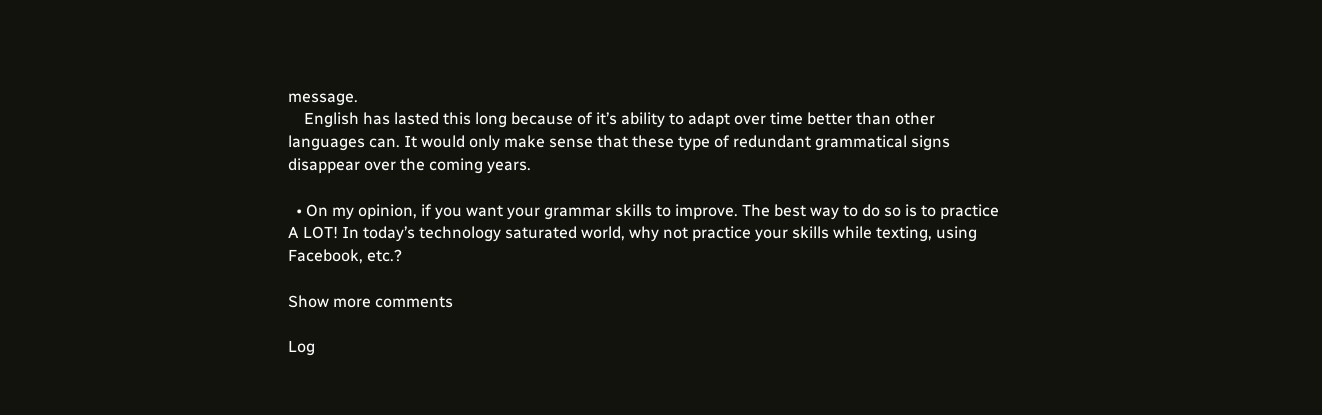message.
    English has lasted this long because of it’s ability to adapt over time better than other languages can. It would only make sense that these type of redundant grammatical signs disappear over the coming years.

  • On my opinion, if you want your grammar skills to improve. The best way to do so is to practice A LOT! In today’s technology saturated world, why not practice your skills while texting, using Facebook, etc.?

Show more comments

Log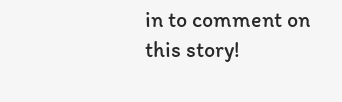in to comment on this story!